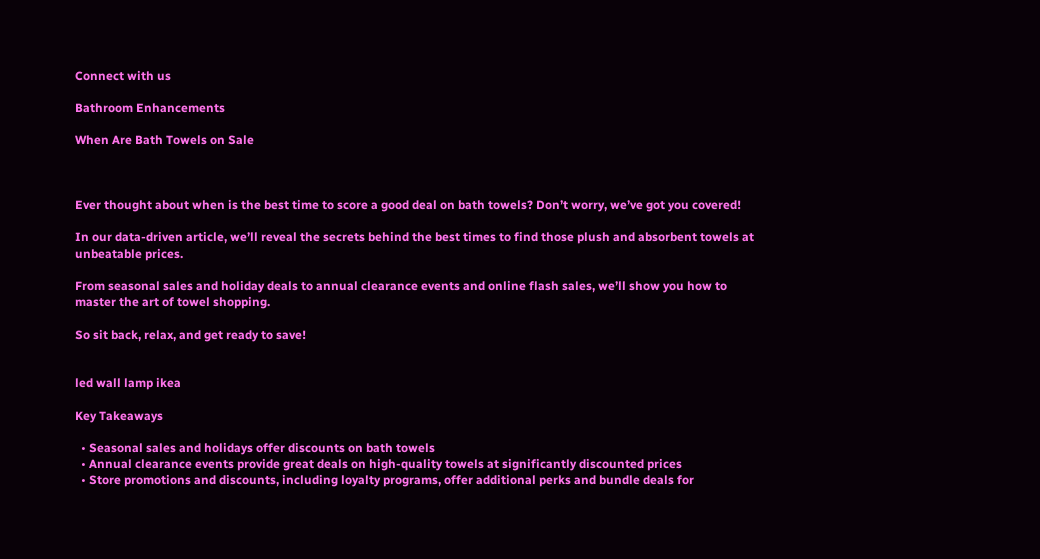Connect with us

Bathroom Enhancements

When Are Bath Towels on Sale



Ever thought about when is the best time to score a good deal on bath towels? Don’t worry, we’ve got you covered!

In our data-driven article, we’ll reveal the secrets behind the best times to find those plush and absorbent towels at unbeatable prices.

From seasonal sales and holiday deals to annual clearance events and online flash sales, we’ll show you how to master the art of towel shopping.

So sit back, relax, and get ready to save!


led wall lamp ikea

Key Takeaways

  • Seasonal sales and holidays offer discounts on bath towels
  • Annual clearance events provide great deals on high-quality towels at significantly discounted prices
  • Store promotions and discounts, including loyalty programs, offer additional perks and bundle deals for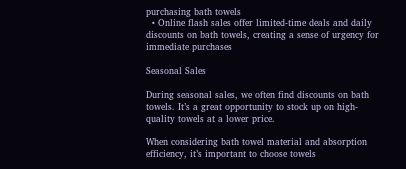purchasing bath towels
  • Online flash sales offer limited-time deals and daily discounts on bath towels, creating a sense of urgency for immediate purchases

Seasonal Sales

During seasonal sales, we often find discounts on bath towels. It’s a great opportunity to stock up on high-quality towels at a lower price.

When considering bath towel material and absorption efficiency, it’s important to choose towels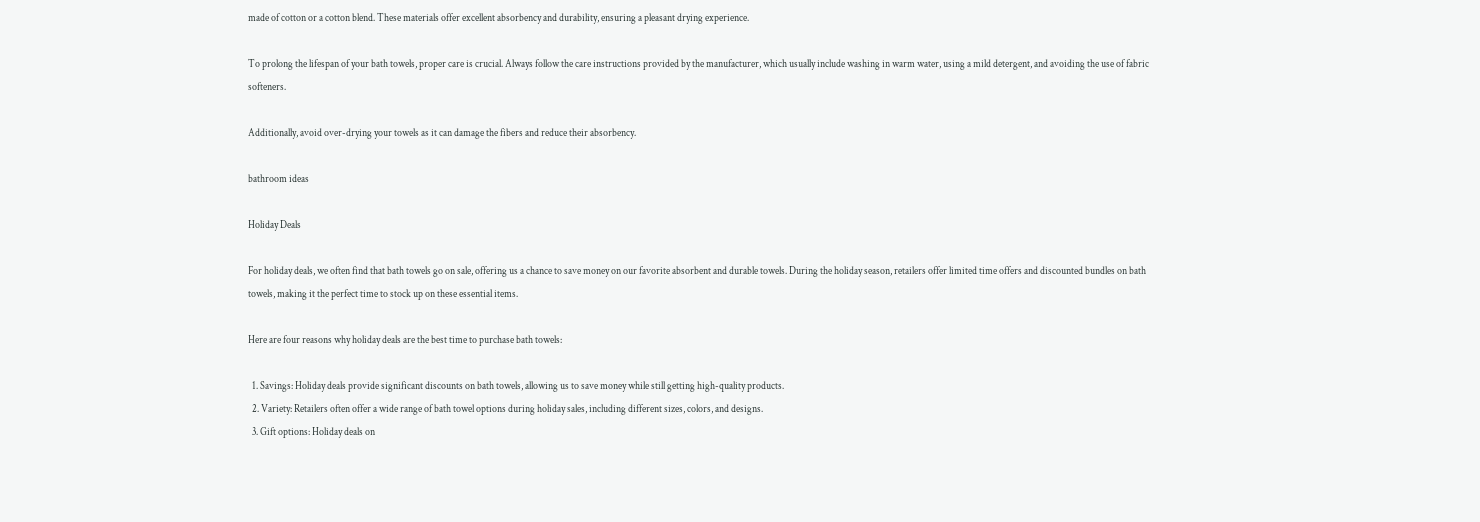made of cotton or a cotton blend. These materials offer excellent absorbency and durability, ensuring a pleasant drying experience.

To prolong the lifespan of your bath towels, proper care is crucial. Always follow the care instructions provided by the manufacturer, which usually include washing in warm water, using a mild detergent, and avoiding the use of fabric softeners.

Additionally, avoid over-drying your towels as it can damage the fibers and reduce their absorbency.

bathroom ideas

Holiday Deals

For holiday deals, we often find that bath towels go on sale, offering us a chance to save money on our favorite absorbent and durable towels. During the holiday season, retailers offer limited time offers and discounted bundles on bath towels, making it the perfect time to stock up on these essential items.

Here are four reasons why holiday deals are the best time to purchase bath towels:

  1. Savings: Holiday deals provide significant discounts on bath towels, allowing us to save money while still getting high-quality products.
  2. Variety: Retailers often offer a wide range of bath towel options during holiday sales, including different sizes, colors, and designs.
  3. Gift options: Holiday deals on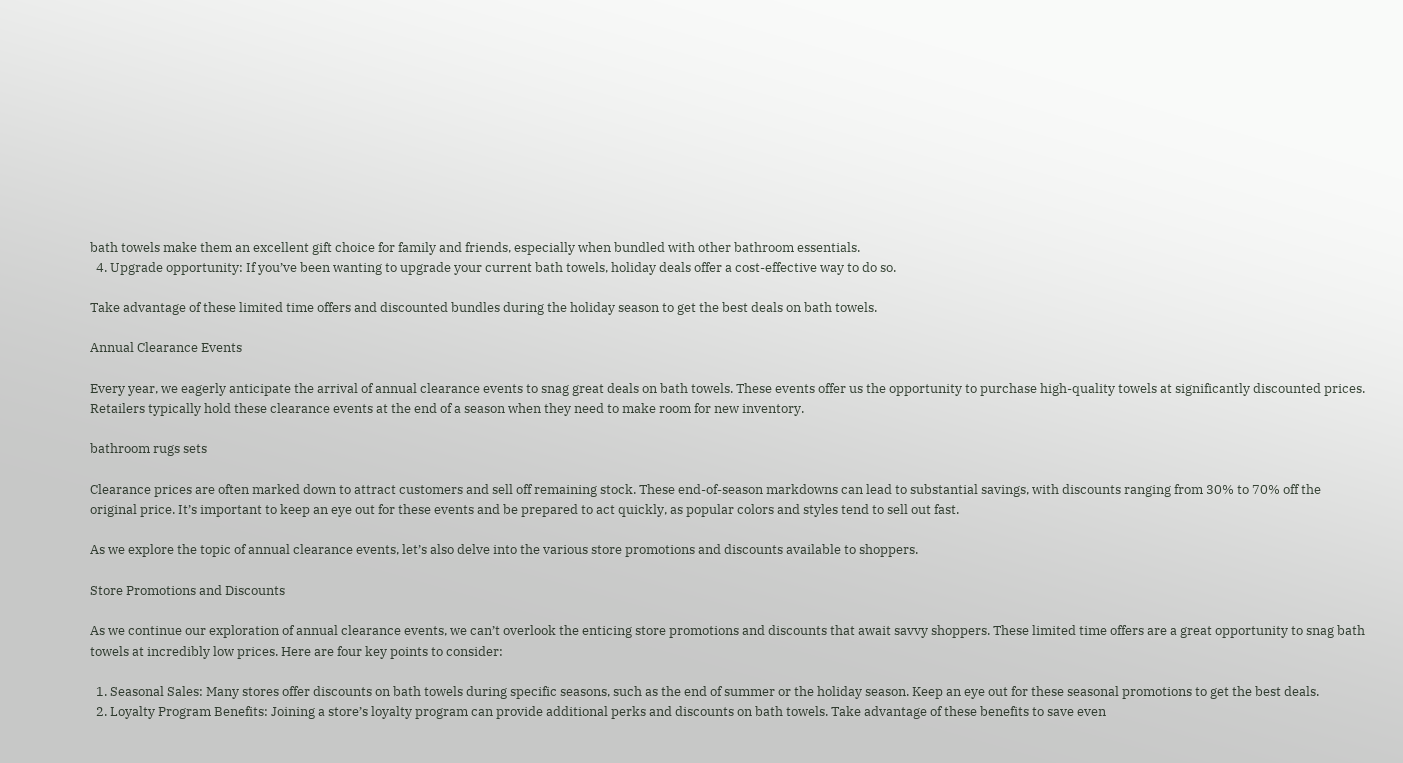bath towels make them an excellent gift choice for family and friends, especially when bundled with other bathroom essentials.
  4. Upgrade opportunity: If you’ve been wanting to upgrade your current bath towels, holiday deals offer a cost-effective way to do so.

Take advantage of these limited time offers and discounted bundles during the holiday season to get the best deals on bath towels.

Annual Clearance Events

Every year, we eagerly anticipate the arrival of annual clearance events to snag great deals on bath towels. These events offer us the opportunity to purchase high-quality towels at significantly discounted prices. Retailers typically hold these clearance events at the end of a season when they need to make room for new inventory.

bathroom rugs sets

Clearance prices are often marked down to attract customers and sell off remaining stock. These end-of-season markdowns can lead to substantial savings, with discounts ranging from 30% to 70% off the original price. It’s important to keep an eye out for these events and be prepared to act quickly, as popular colors and styles tend to sell out fast.

As we explore the topic of annual clearance events, let’s also delve into the various store promotions and discounts available to shoppers.

Store Promotions and Discounts

As we continue our exploration of annual clearance events, we can’t overlook the enticing store promotions and discounts that await savvy shoppers. These limited time offers are a great opportunity to snag bath towels at incredibly low prices. Here are four key points to consider:

  1. Seasonal Sales: Many stores offer discounts on bath towels during specific seasons, such as the end of summer or the holiday season. Keep an eye out for these seasonal promotions to get the best deals.
  2. Loyalty Program Benefits: Joining a store’s loyalty program can provide additional perks and discounts on bath towels. Take advantage of these benefits to save even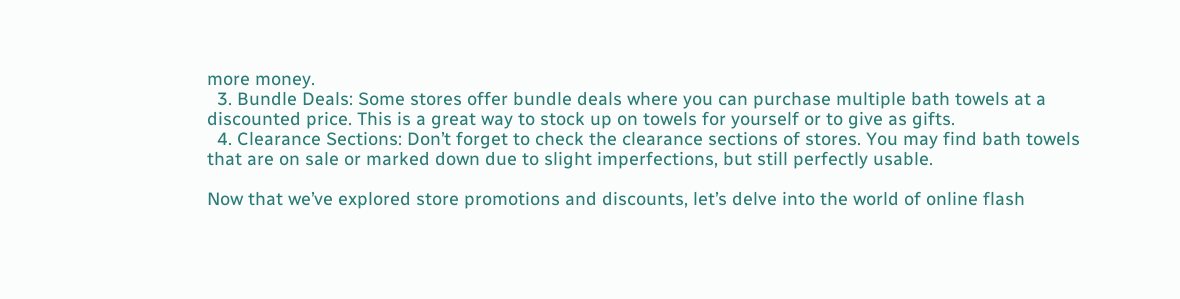more money.
  3. Bundle Deals: Some stores offer bundle deals where you can purchase multiple bath towels at a discounted price. This is a great way to stock up on towels for yourself or to give as gifts.
  4. Clearance Sections: Don’t forget to check the clearance sections of stores. You may find bath towels that are on sale or marked down due to slight imperfections, but still perfectly usable.

Now that we’ve explored store promotions and discounts, let’s delve into the world of online flash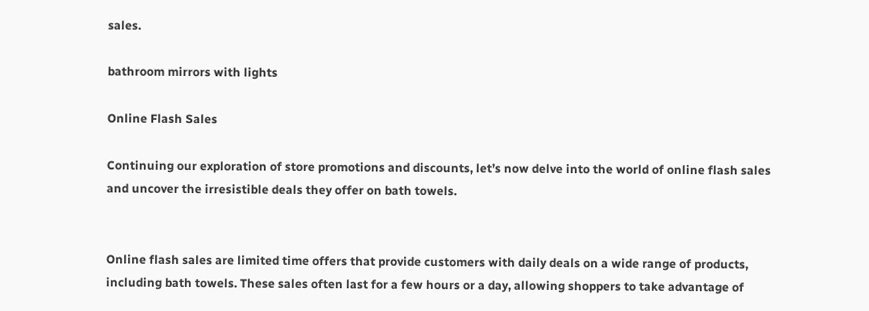sales.

bathroom mirrors with lights

Online Flash Sales

Continuing our exploration of store promotions and discounts, let’s now delve into the world of online flash sales and uncover the irresistible deals they offer on bath towels.


Online flash sales are limited time offers that provide customers with daily deals on a wide range of products, including bath towels. These sales often last for a few hours or a day, allowing shoppers to take advantage of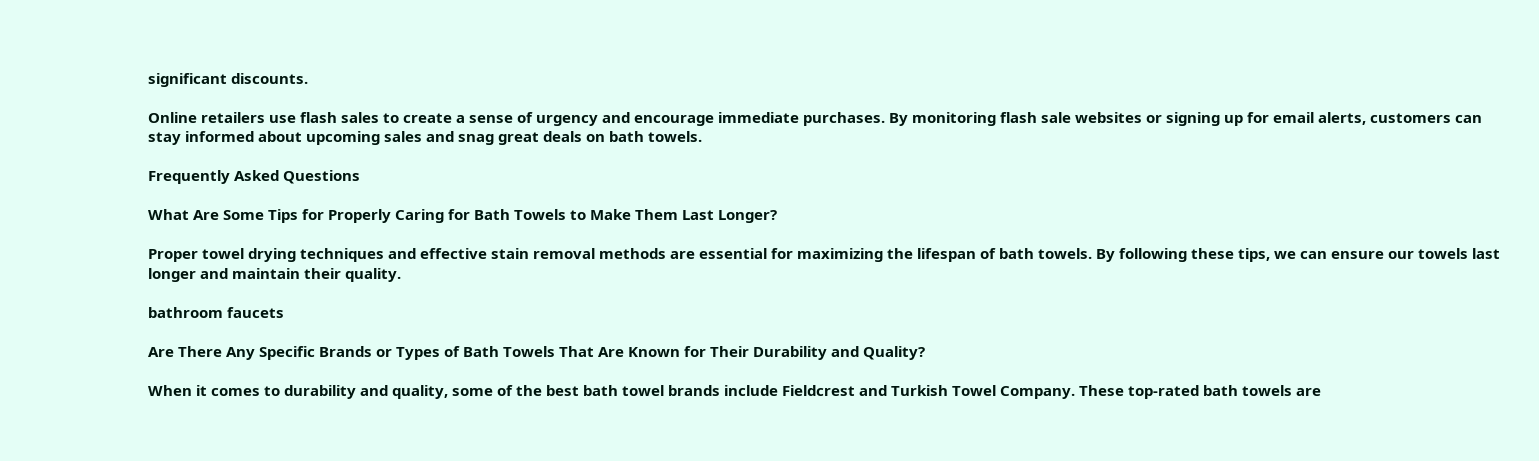significant discounts.

Online retailers use flash sales to create a sense of urgency and encourage immediate purchases. By monitoring flash sale websites or signing up for email alerts, customers can stay informed about upcoming sales and snag great deals on bath towels.

Frequently Asked Questions

What Are Some Tips for Properly Caring for Bath Towels to Make Them Last Longer?

Proper towel drying techniques and effective stain removal methods are essential for maximizing the lifespan of bath towels. By following these tips, we can ensure our towels last longer and maintain their quality.

bathroom faucets

Are There Any Specific Brands or Types of Bath Towels That Are Known for Their Durability and Quality?

When it comes to durability and quality, some of the best bath towel brands include Fieldcrest and Turkish Towel Company. These top-rated bath towels are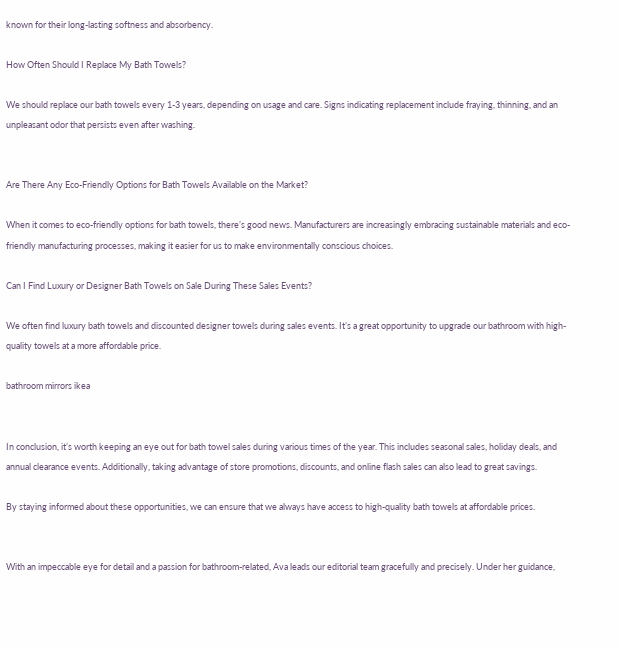known for their long-lasting softness and absorbency.

How Often Should I Replace My Bath Towels?

We should replace our bath towels every 1-3 years, depending on usage and care. Signs indicating replacement include fraying, thinning, and an unpleasant odor that persists even after washing.


Are There Any Eco-Friendly Options for Bath Towels Available on the Market?

When it comes to eco-friendly options for bath towels, there’s good news. Manufacturers are increasingly embracing sustainable materials and eco-friendly manufacturing processes, making it easier for us to make environmentally conscious choices.

Can I Find Luxury or Designer Bath Towels on Sale During These Sales Events?

We often find luxury bath towels and discounted designer towels during sales events. It’s a great opportunity to upgrade our bathroom with high-quality towels at a more affordable price.

bathroom mirrors ikea


In conclusion, it’s worth keeping an eye out for bath towel sales during various times of the year. This includes seasonal sales, holiday deals, and annual clearance events. Additionally, taking advantage of store promotions, discounts, and online flash sales can also lead to great savings.

By staying informed about these opportunities, we can ensure that we always have access to high-quality bath towels at affordable prices.


With an impeccable eye for detail and a passion for bathroom-related, Ava leads our editorial team gracefully and precisely. Under her guidance,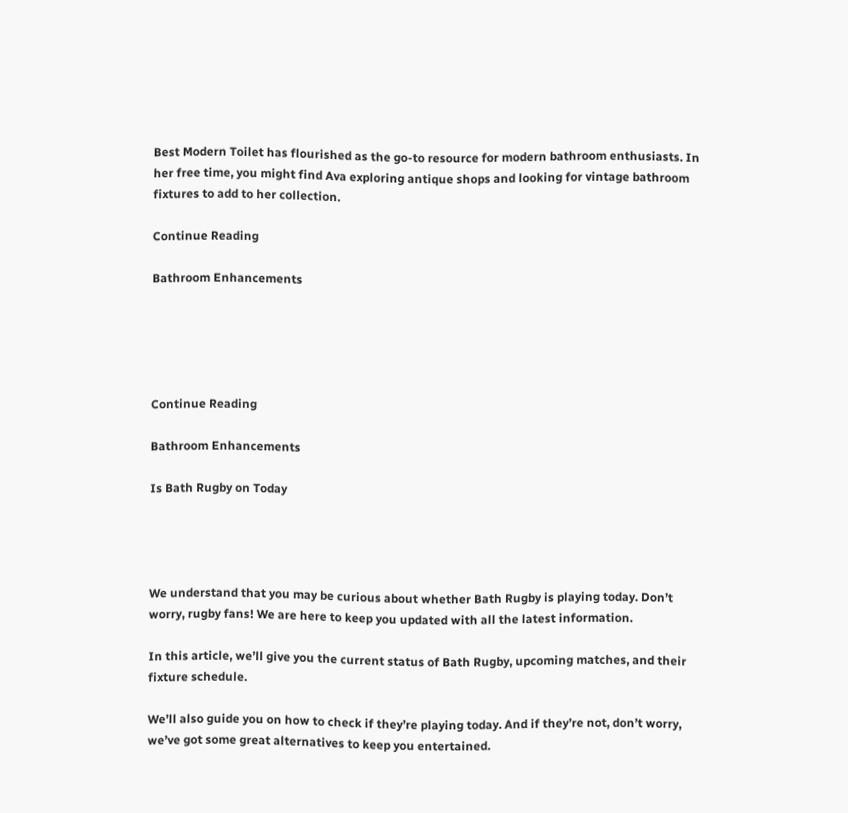Best Modern Toilet has flourished as the go-to resource for modern bathroom enthusiasts. In her free time, you might find Ava exploring antique shops and looking for vintage bathroom fixtures to add to her collection.

Continue Reading

Bathroom Enhancements





Continue Reading

Bathroom Enhancements

Is Bath Rugby on Today




We understand that you may be curious about whether Bath Rugby is playing today. Don’t worry, rugby fans! We are here to keep you updated with all the latest information.

In this article, we’ll give you the current status of Bath Rugby, upcoming matches, and their fixture schedule.

We’ll also guide you on how to check if they’re playing today. And if they’re not, don’t worry, we’ve got some great alternatives to keep you entertained.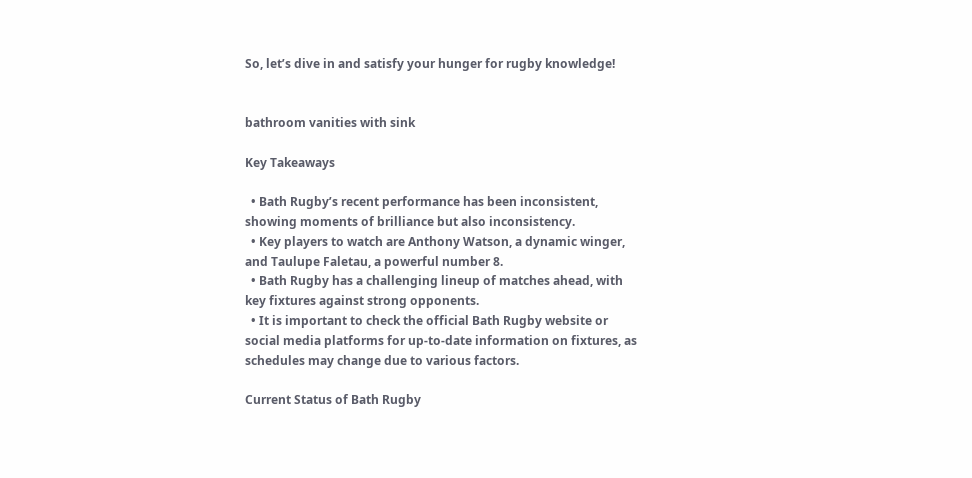So, let’s dive in and satisfy your hunger for rugby knowledge!


bathroom vanities with sink

Key Takeaways

  • Bath Rugby’s recent performance has been inconsistent, showing moments of brilliance but also inconsistency.
  • Key players to watch are Anthony Watson, a dynamic winger, and Taulupe Faletau, a powerful number 8.
  • Bath Rugby has a challenging lineup of matches ahead, with key fixtures against strong opponents.
  • It is important to check the official Bath Rugby website or social media platforms for up-to-date information on fixtures, as schedules may change due to various factors.

Current Status of Bath Rugby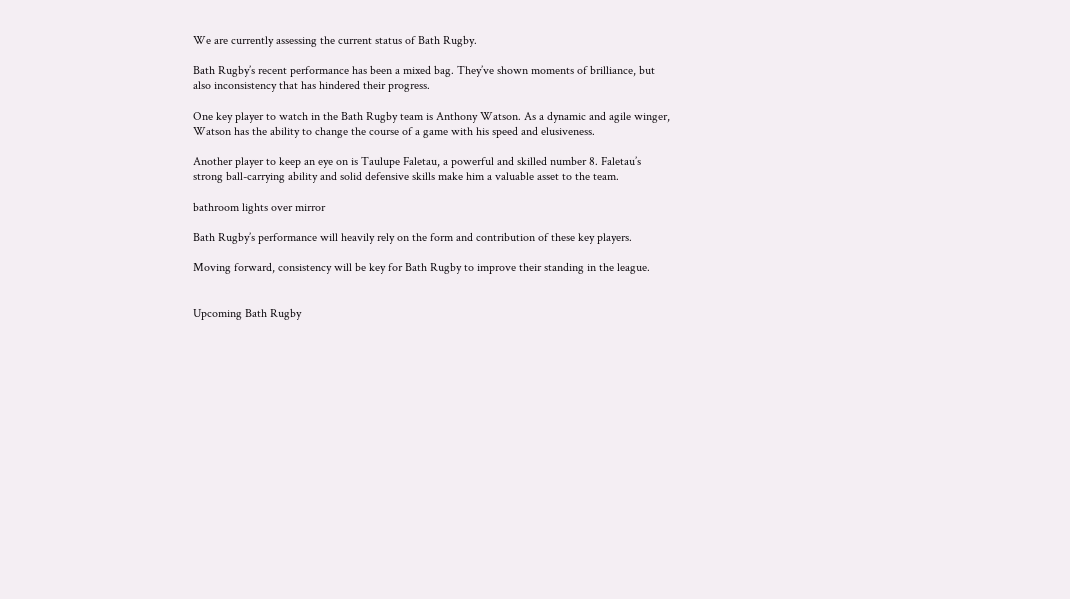We are currently assessing the current status of Bath Rugby.

Bath Rugby’s recent performance has been a mixed bag. They’ve shown moments of brilliance, but also inconsistency that has hindered their progress.

One key player to watch in the Bath Rugby team is Anthony Watson. As a dynamic and agile winger, Watson has the ability to change the course of a game with his speed and elusiveness.

Another player to keep an eye on is Taulupe Faletau, a powerful and skilled number 8. Faletau’s strong ball-carrying ability and solid defensive skills make him a valuable asset to the team.

bathroom lights over mirror

Bath Rugby’s performance will heavily rely on the form and contribution of these key players.

Moving forward, consistency will be key for Bath Rugby to improve their standing in the league.


Upcoming Bath Rugby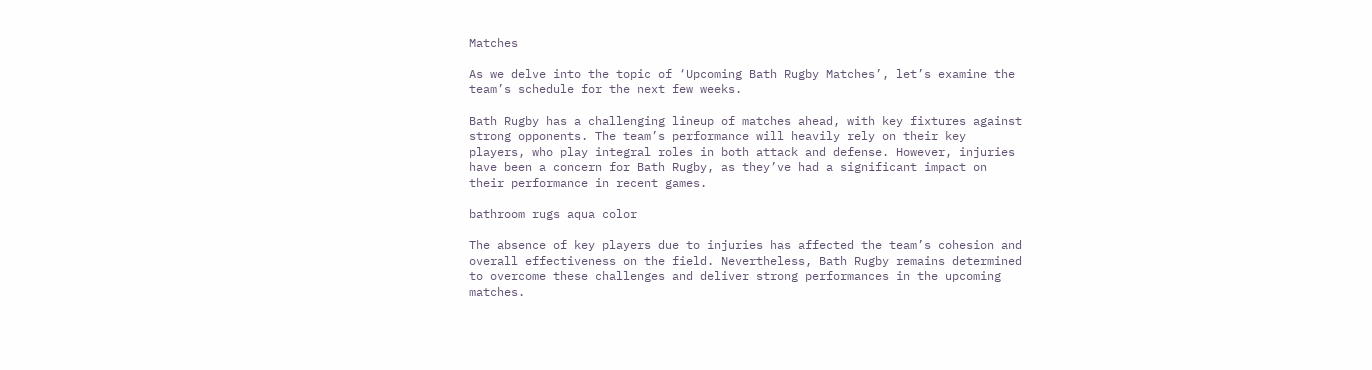Matches

As we delve into the topic of ‘Upcoming Bath Rugby Matches’, let’s examine the team’s schedule for the next few weeks.

Bath Rugby has a challenging lineup of matches ahead, with key fixtures against strong opponents. The team’s performance will heavily rely on their key players, who play integral roles in both attack and defense. However, injuries have been a concern for Bath Rugby, as they’ve had a significant impact on their performance in recent games.

bathroom rugs aqua color

The absence of key players due to injuries has affected the team’s cohesion and overall effectiveness on the field. Nevertheless, Bath Rugby remains determined to overcome these challenges and deliver strong performances in the upcoming matches.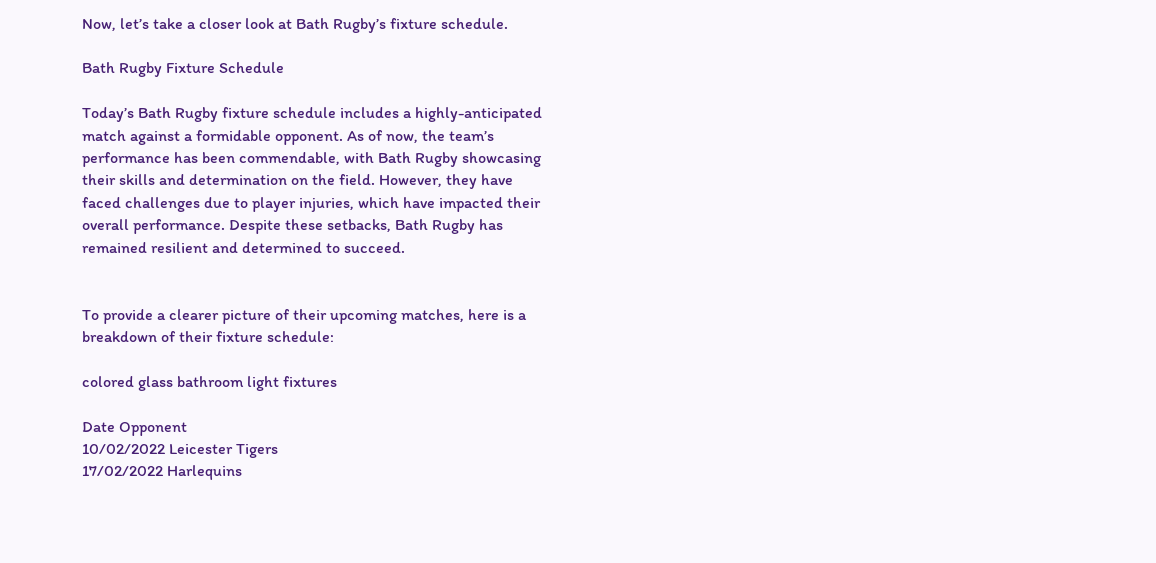Now, let’s take a closer look at Bath Rugby’s fixture schedule.

Bath Rugby Fixture Schedule

Today’s Bath Rugby fixture schedule includes a highly-anticipated match against a formidable opponent. As of now, the team’s performance has been commendable, with Bath Rugby showcasing their skills and determination on the field. However, they have faced challenges due to player injuries, which have impacted their overall performance. Despite these setbacks, Bath Rugby has remained resilient and determined to succeed.


To provide a clearer picture of their upcoming matches, here is a breakdown of their fixture schedule:

colored glass bathroom light fixtures

Date Opponent
10/02/2022 Leicester Tigers
17/02/2022 Harlequins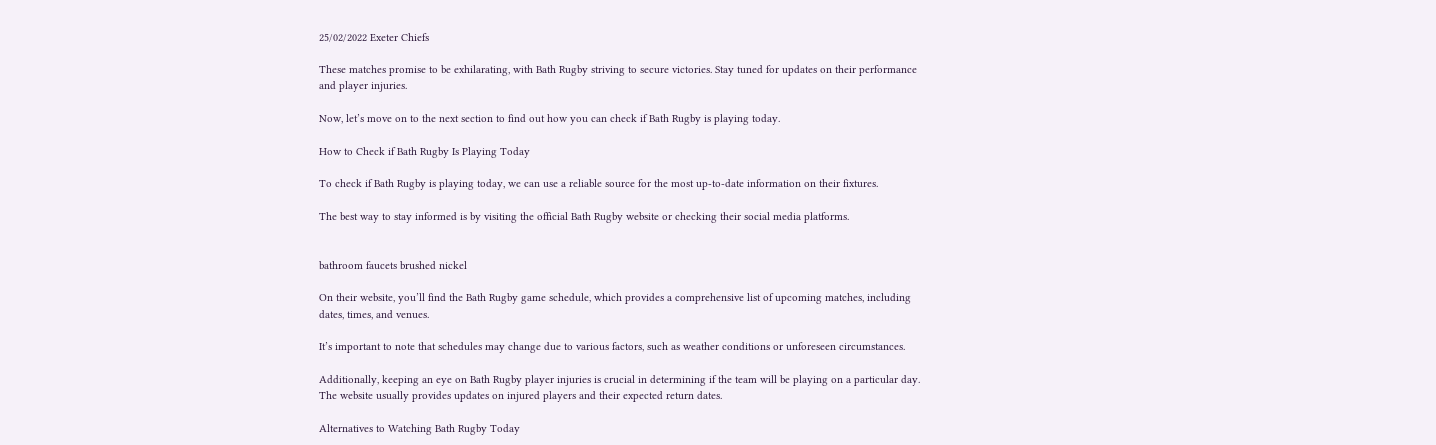25/02/2022 Exeter Chiefs

These matches promise to be exhilarating, with Bath Rugby striving to secure victories. Stay tuned for updates on their performance and player injuries.

Now, let’s move on to the next section to find out how you can check if Bath Rugby is playing today.

How to Check if Bath Rugby Is Playing Today

To check if Bath Rugby is playing today, we can use a reliable source for the most up-to-date information on their fixtures.

The best way to stay informed is by visiting the official Bath Rugby website or checking their social media platforms.


bathroom faucets brushed nickel

On their website, you’ll find the Bath Rugby game schedule, which provides a comprehensive list of upcoming matches, including dates, times, and venues.

It’s important to note that schedules may change due to various factors, such as weather conditions or unforeseen circumstances.

Additionally, keeping an eye on Bath Rugby player injuries is crucial in determining if the team will be playing on a particular day. The website usually provides updates on injured players and their expected return dates.

Alternatives to Watching Bath Rugby Today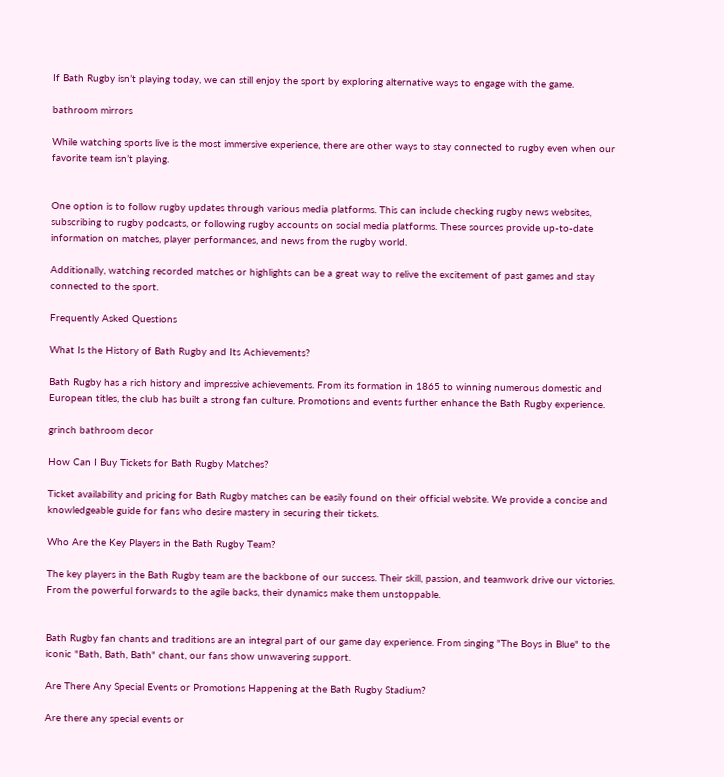If Bath Rugby isn’t playing today, we can still enjoy the sport by exploring alternative ways to engage with the game.

bathroom mirrors

While watching sports live is the most immersive experience, there are other ways to stay connected to rugby even when our favorite team isn’t playing.


One option is to follow rugby updates through various media platforms. This can include checking rugby news websites, subscribing to rugby podcasts, or following rugby accounts on social media platforms. These sources provide up-to-date information on matches, player performances, and news from the rugby world.

Additionally, watching recorded matches or highlights can be a great way to relive the excitement of past games and stay connected to the sport.

Frequently Asked Questions

What Is the History of Bath Rugby and Its Achievements?

Bath Rugby has a rich history and impressive achievements. From its formation in 1865 to winning numerous domestic and European titles, the club has built a strong fan culture. Promotions and events further enhance the Bath Rugby experience.

grinch bathroom decor

How Can I Buy Tickets for Bath Rugby Matches?

Ticket availability and pricing for Bath Rugby matches can be easily found on their official website. We provide a concise and knowledgeable guide for fans who desire mastery in securing their tickets.

Who Are the Key Players in the Bath Rugby Team?

The key players in the Bath Rugby team are the backbone of our success. Their skill, passion, and teamwork drive our victories. From the powerful forwards to the agile backs, their dynamics make them unstoppable.


Bath Rugby fan chants and traditions are an integral part of our game day experience. From singing "The Boys in Blue" to the iconic "Bath, Bath, Bath" chant, our fans show unwavering support.

Are There Any Special Events or Promotions Happening at the Bath Rugby Stadium?

Are there any special events or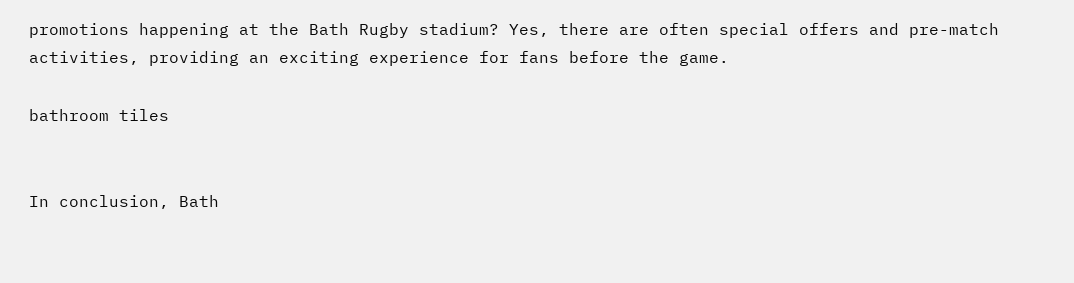promotions happening at the Bath Rugby stadium? Yes, there are often special offers and pre-match activities, providing an exciting experience for fans before the game.

bathroom tiles


In conclusion, Bath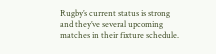Rugby’s current status is strong and they’ve several upcoming matches in their fixture schedule.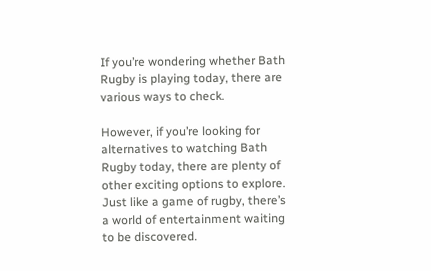If you’re wondering whether Bath Rugby is playing today, there are various ways to check.

However, if you’re looking for alternatives to watching Bath Rugby today, there are plenty of other exciting options to explore. Just like a game of rugby, there’s a world of entertainment waiting to be discovered.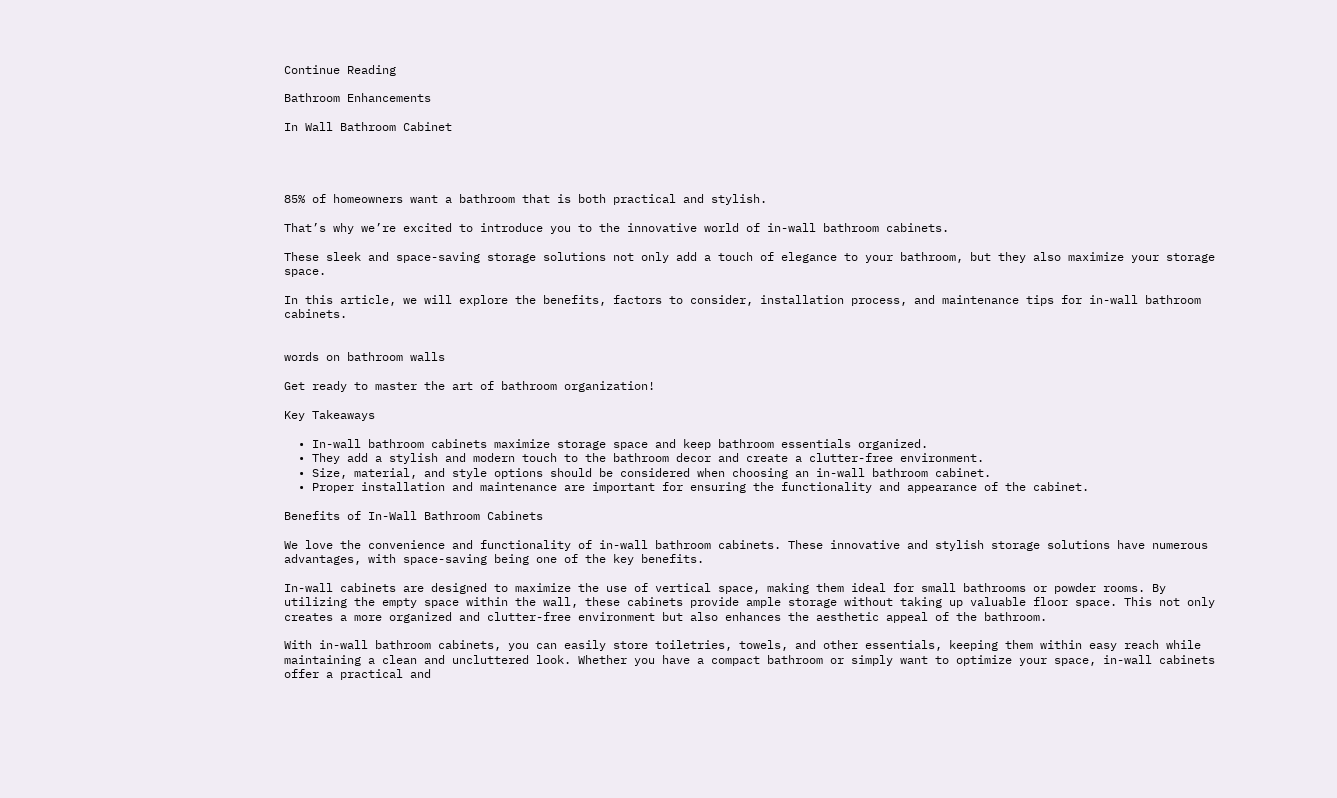Continue Reading

Bathroom Enhancements

In Wall Bathroom Cabinet




85% of homeowners want a bathroom that is both practical and stylish.

That’s why we’re excited to introduce you to the innovative world of in-wall bathroom cabinets.

These sleek and space-saving storage solutions not only add a touch of elegance to your bathroom, but they also maximize your storage space.

In this article, we will explore the benefits, factors to consider, installation process, and maintenance tips for in-wall bathroom cabinets.


words on bathroom walls

Get ready to master the art of bathroom organization!

Key Takeaways

  • In-wall bathroom cabinets maximize storage space and keep bathroom essentials organized.
  • They add a stylish and modern touch to the bathroom decor and create a clutter-free environment.
  • Size, material, and style options should be considered when choosing an in-wall bathroom cabinet.
  • Proper installation and maintenance are important for ensuring the functionality and appearance of the cabinet.

Benefits of In-Wall Bathroom Cabinets

We love the convenience and functionality of in-wall bathroom cabinets. These innovative and stylish storage solutions have numerous advantages, with space-saving being one of the key benefits.

In-wall cabinets are designed to maximize the use of vertical space, making them ideal for small bathrooms or powder rooms. By utilizing the empty space within the wall, these cabinets provide ample storage without taking up valuable floor space. This not only creates a more organized and clutter-free environment but also enhances the aesthetic appeal of the bathroom.

With in-wall bathroom cabinets, you can easily store toiletries, towels, and other essentials, keeping them within easy reach while maintaining a clean and uncluttered look. Whether you have a compact bathroom or simply want to optimize your space, in-wall cabinets offer a practical and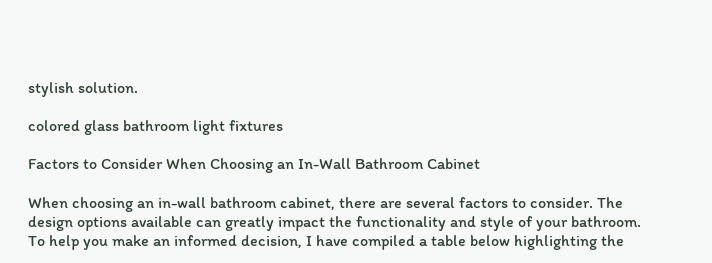stylish solution.

colored glass bathroom light fixtures

Factors to Consider When Choosing an In-Wall Bathroom Cabinet

When choosing an in-wall bathroom cabinet, there are several factors to consider. The design options available can greatly impact the functionality and style of your bathroom. To help you make an informed decision, I have compiled a table below highlighting the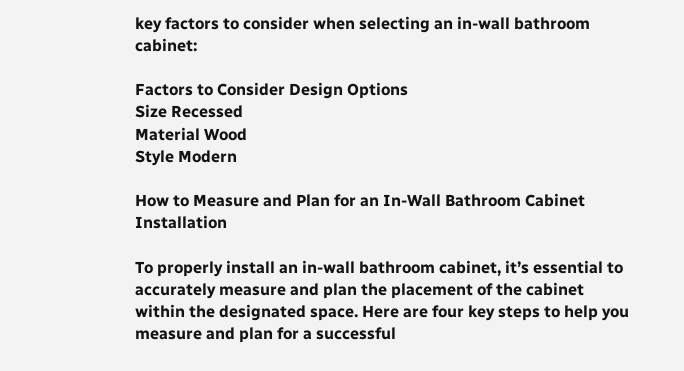key factors to consider when selecting an in-wall bathroom cabinet:

Factors to Consider Design Options
Size Recessed
Material Wood
Style Modern

How to Measure and Plan for an In-Wall Bathroom Cabinet Installation

To properly install an in-wall bathroom cabinet, it’s essential to accurately measure and plan the placement of the cabinet within the designated space. Here are four key steps to help you measure and plan for a successful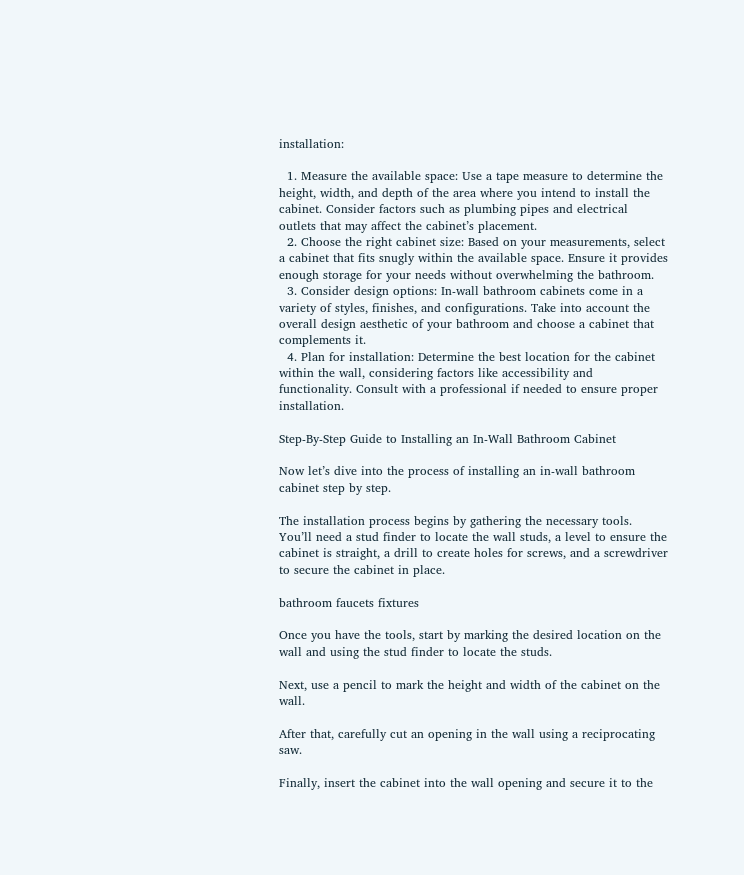installation:

  1. Measure the available space: Use a tape measure to determine the height, width, and depth of the area where you intend to install the cabinet. Consider factors such as plumbing pipes and electrical outlets that may affect the cabinet’s placement.
  2. Choose the right cabinet size: Based on your measurements, select a cabinet that fits snugly within the available space. Ensure it provides enough storage for your needs without overwhelming the bathroom.
  3. Consider design options: In-wall bathroom cabinets come in a variety of styles, finishes, and configurations. Take into account the overall design aesthetic of your bathroom and choose a cabinet that complements it.
  4. Plan for installation: Determine the best location for the cabinet within the wall, considering factors like accessibility and functionality. Consult with a professional if needed to ensure proper installation.

Step-By-Step Guide to Installing an In-Wall Bathroom Cabinet

Now let’s dive into the process of installing an in-wall bathroom cabinet step by step.

The installation process begins by gathering the necessary tools. You’ll need a stud finder to locate the wall studs, a level to ensure the cabinet is straight, a drill to create holes for screws, and a screwdriver to secure the cabinet in place.

bathroom faucets fixtures

Once you have the tools, start by marking the desired location on the wall and using the stud finder to locate the studs.

Next, use a pencil to mark the height and width of the cabinet on the wall.

After that, carefully cut an opening in the wall using a reciprocating saw.

Finally, insert the cabinet into the wall opening and secure it to the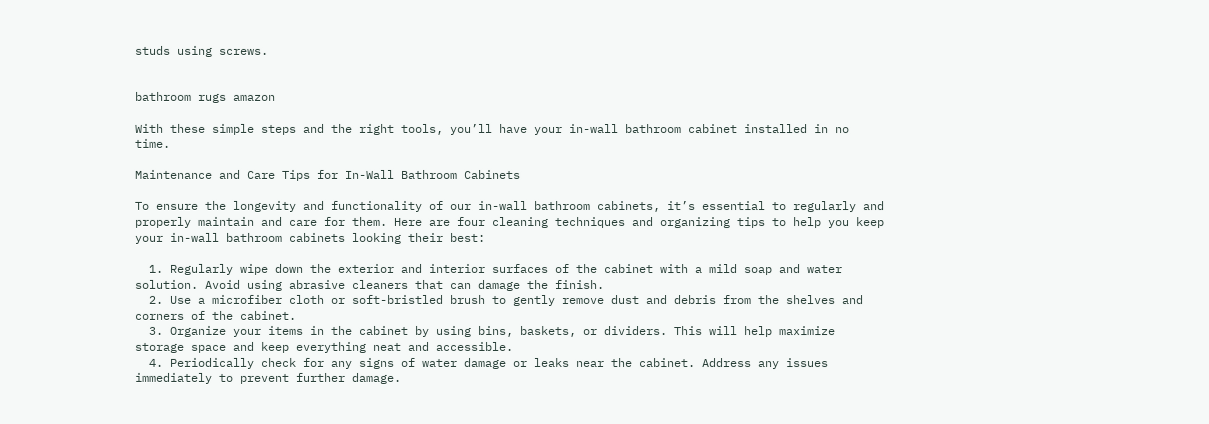studs using screws.


bathroom rugs amazon

With these simple steps and the right tools, you’ll have your in-wall bathroom cabinet installed in no time.

Maintenance and Care Tips for In-Wall Bathroom Cabinets

To ensure the longevity and functionality of our in-wall bathroom cabinets, it’s essential to regularly and properly maintain and care for them. Here are four cleaning techniques and organizing tips to help you keep your in-wall bathroom cabinets looking their best:

  1. Regularly wipe down the exterior and interior surfaces of the cabinet with a mild soap and water solution. Avoid using abrasive cleaners that can damage the finish.
  2. Use a microfiber cloth or soft-bristled brush to gently remove dust and debris from the shelves and corners of the cabinet.
  3. Organize your items in the cabinet by using bins, baskets, or dividers. This will help maximize storage space and keep everything neat and accessible.
  4. Periodically check for any signs of water damage or leaks near the cabinet. Address any issues immediately to prevent further damage.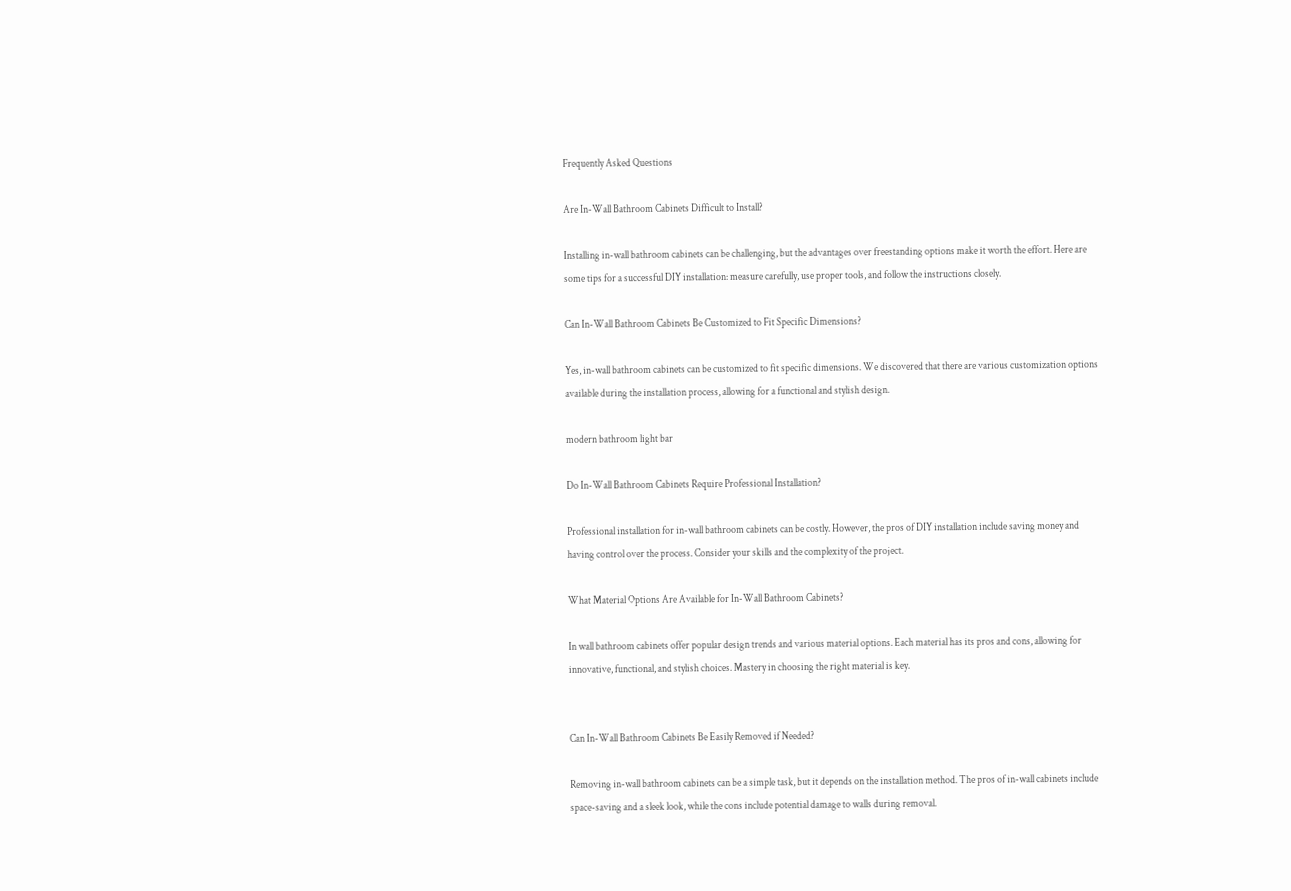Frequently Asked Questions

Are In-Wall Bathroom Cabinets Difficult to Install?

Installing in-wall bathroom cabinets can be challenging, but the advantages over freestanding options make it worth the effort. Here are some tips for a successful DIY installation: measure carefully, use proper tools, and follow the instructions closely.

Can In-Wall Bathroom Cabinets Be Customized to Fit Specific Dimensions?

Yes, in-wall bathroom cabinets can be customized to fit specific dimensions. We discovered that there are various customization options available during the installation process, allowing for a functional and stylish design.

modern bathroom light bar

Do In-Wall Bathroom Cabinets Require Professional Installation?

Professional installation for in-wall bathroom cabinets can be costly. However, the pros of DIY installation include saving money and having control over the process. Consider your skills and the complexity of the project.

What Material Options Are Available for In-Wall Bathroom Cabinets?

In wall bathroom cabinets offer popular design trends and various material options. Each material has its pros and cons, allowing for innovative, functional, and stylish choices. Mastery in choosing the right material is key.


Can In-Wall Bathroom Cabinets Be Easily Removed if Needed?

Removing in-wall bathroom cabinets can be a simple task, but it depends on the installation method. The pros of in-wall cabinets include space-saving and a sleek look, while the cons include potential damage to walls during removal.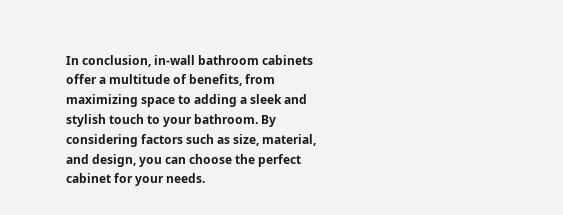In conclusion, in-wall bathroom cabinets offer a multitude of benefits, from maximizing space to adding a sleek and stylish touch to your bathroom. By considering factors such as size, material, and design, you can choose the perfect cabinet for your needs.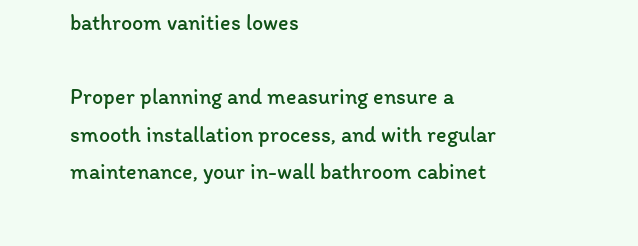bathroom vanities lowes

Proper planning and measuring ensure a smooth installation process, and with regular maintenance, your in-wall bathroom cabinet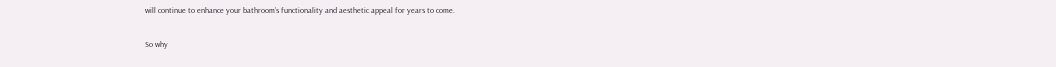will continue to enhance your bathroom’s functionality and aesthetic appeal for years to come.

So why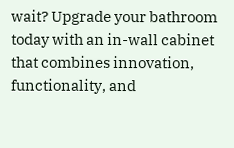wait? Upgrade your bathroom today with an in-wall cabinet that combines innovation, functionality, and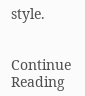style.


Continue Reading